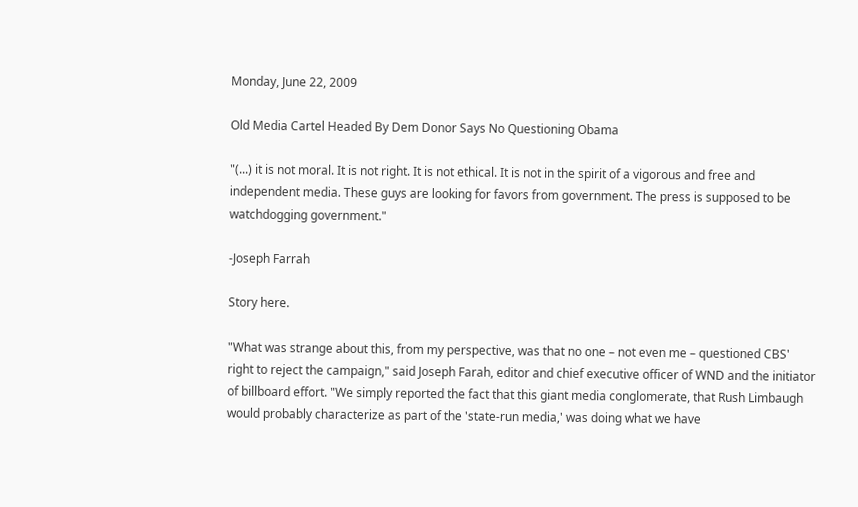Monday, June 22, 2009

Old Media Cartel Headed By Dem Donor Says No Questioning Obama

"(...) it is not moral. It is not right. It is not ethical. It is not in the spirit of a vigorous and free and independent media. These guys are looking for favors from government. The press is supposed to be watchdogging government."

-Joseph Farrah

Story here.

"What was strange about this, from my perspective, was that no one – not even me – questioned CBS' right to reject the campaign," said Joseph Farah, editor and chief executive officer of WND and the initiator of billboard effort. "We simply reported the fact that this giant media conglomerate, that Rush Limbaugh would probably characterize as part of the 'state-run media,' was doing what we have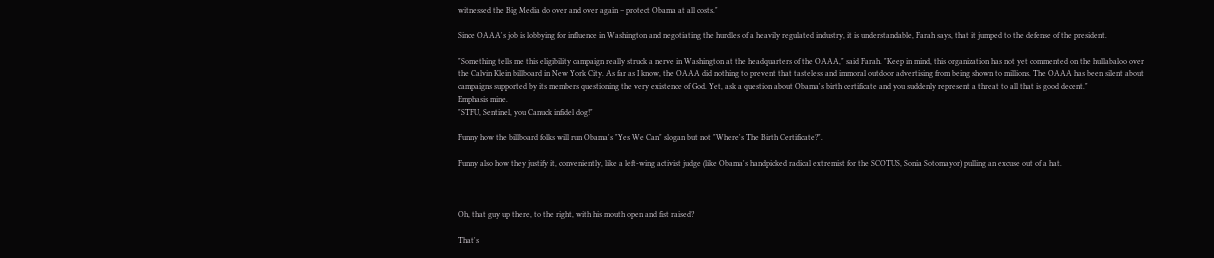witnessed the Big Media do over and over again – protect Obama at all costs."

Since OAAA's job is lobbying for influence in Washington and negotiating the hurdles of a heavily regulated industry, it is understandable, Farah says, that it jumped to the defense of the president.

"Something tells me this eligibility campaign really struck a nerve in Washington at the headquarters of the OAAA," said Farah. "Keep in mind, this organization has not yet commented on the hullabaloo over the Calvin Klein billboard in New York City. As far as I know, the OAAA did nothing to prevent that tasteless and immoral outdoor advertising from being shown to millions. The OAAA has been silent about campaigns supported by its members questioning the very existence of God. Yet, ask a question about Obama's birth certificate and you suddenly represent a threat to all that is good decent."
Emphasis mine.
"STFU, Sentinel, you Canuck infidel dog!"

Funny how the billboard folks will run Obama's "Yes We Can" slogan but not "Where's The Birth Certificate?".

Funny also how they justify it, conveniently, like a left-wing activist judge (like Obama's handpicked radical extremist for the SCOTUS, Sonia Sotomayor) pulling an excuse out of a hat.



Oh, that guy up there, to the right, with his mouth open and fist raised?

That's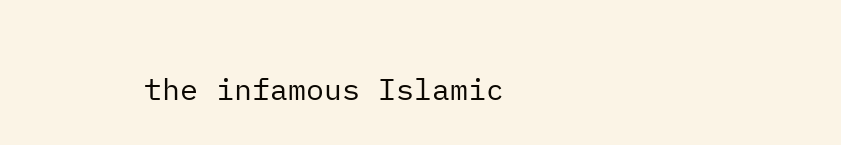the infamous Islamic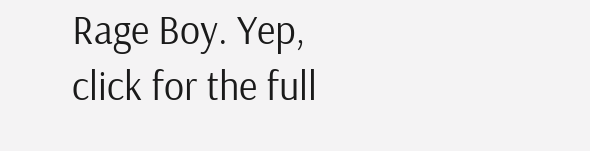Rage Boy. Yep, click for the full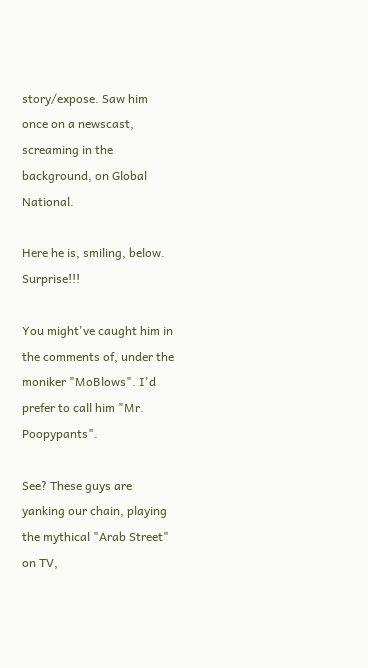story/expose. Saw him once on a newscast, screaming in the background, on Global National.

Here he is, smiling, below. Surprise!!!

You might've caught him in the comments of, under the moniker "MoBlows". I'd prefer to call him "Mr. Poopypants".

See? These guys are yanking our chain, playing the mythical "Arab Street" on TV,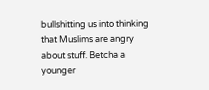bullshitting us into thinking that Muslims are angry about stuff. Betcha a younger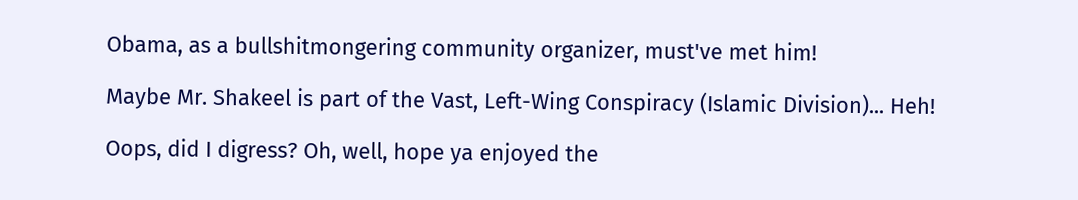Obama, as a bullshitmongering community organizer, must've met him!

Maybe Mr. Shakeel is part of the Vast, Left-Wing Conspiracy (Islamic Division)... Heh!

Oops, did I digress? Oh, well, hope ya enjoyed the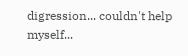digression... couldn't help myself...